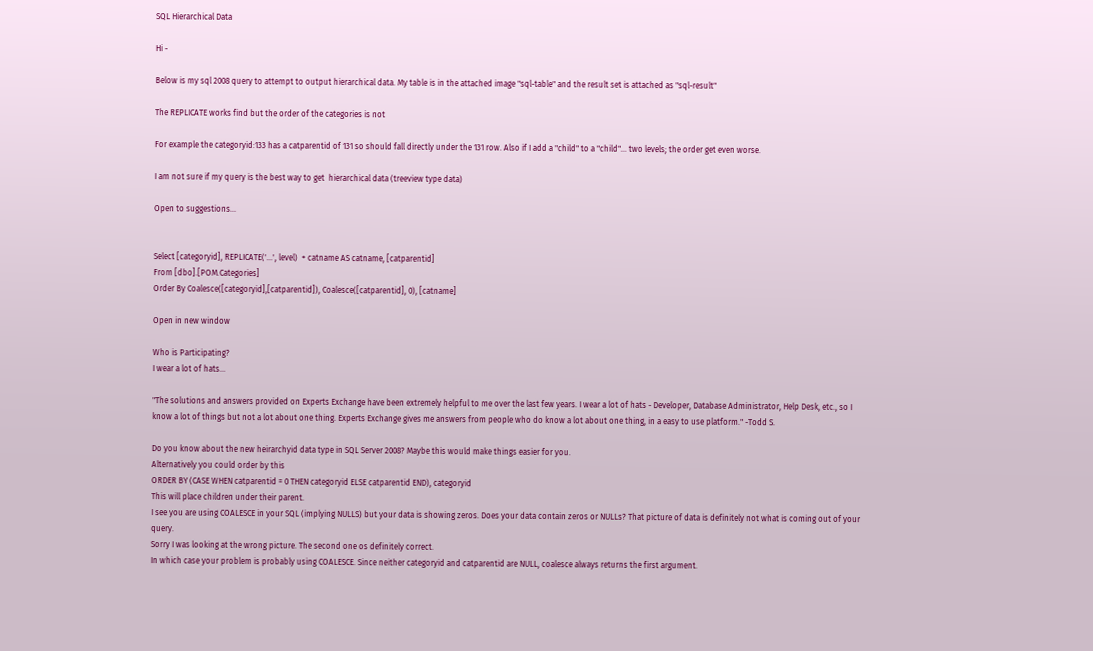SQL Hierarchical Data

Hi -

Below is my sql 2008 query to attempt to output hierarchical data. My table is in the attached image "sql-table" and the result set is attached as "sql-result"

The REPLICATE works find but the order of the categories is not

For example the categoryid:133 has a catparentid of 131 so should fall directly under the 131 row. Also if I add a "child" to a "child"... two levels; the order get even worse.

I am not sure if my query is the best way to get  hierarchical data (treeview type data)

Open to suggestions...


Select [categoryid], REPLICATE('...', level)  + catname AS catname, [catparentid]
From [dbo].[POM.Categories]
Order By Coalesce([categoryid],[catparentid]), Coalesce([catparentid], 0), [catname]

Open in new window

Who is Participating?
I wear a lot of hats...

"The solutions and answers provided on Experts Exchange have been extremely helpful to me over the last few years. I wear a lot of hats - Developer, Database Administrator, Help Desk, etc., so I know a lot of things but not a lot about one thing. Experts Exchange gives me answers from people who do know a lot about one thing, in a easy to use platform." -Todd S.

Do you know about the new heirarchyid data type in SQL Server 2008? Maybe this would make things easier for you.
Alternatively you could order by this
ORDER BY (CASE WHEN catparentid = 0 THEN categoryid ELSE catparentid END), categoryid
This will place children under their parent.
I see you are using COALESCE in your SQL (implying NULLS) but your data is showing zeros. Does your data contain zeros or NULLs? That picture of data is definitely not what is coming out of your query.
Sorry I was looking at the wrong picture. The second one os definitely correct.
In which case your problem is probably using COALESCE. Since neither categoryid and catparentid are NULL, coalesce always returns the first argument.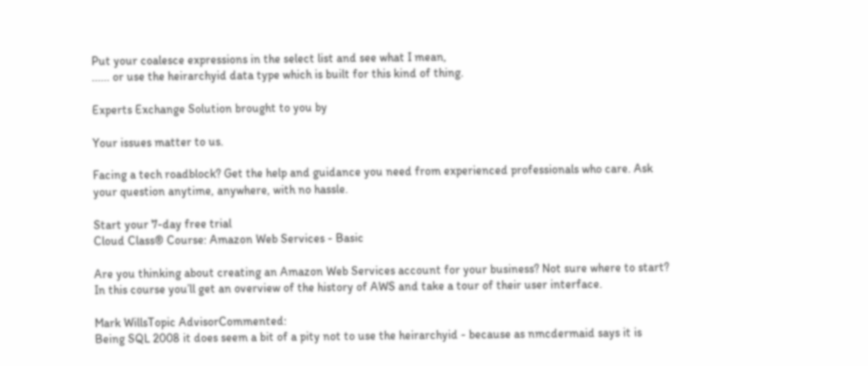Put your coalesce expressions in the select list and see what I mean,
...... or use the heirarchyid data type which is built for this kind of thing.

Experts Exchange Solution brought to you by

Your issues matter to us.

Facing a tech roadblock? Get the help and guidance you need from experienced professionals who care. Ask your question anytime, anywhere, with no hassle.

Start your 7-day free trial
Cloud Class® Course: Amazon Web Services - Basic

Are you thinking about creating an Amazon Web Services account for your business? Not sure where to start? In this course you’ll get an overview of the history of AWS and take a tour of their user interface.

Mark WillsTopic AdvisorCommented:
Being SQL 2008 it does seem a bit of a pity not to use the heirarchyid - because as nmcdermaid says it is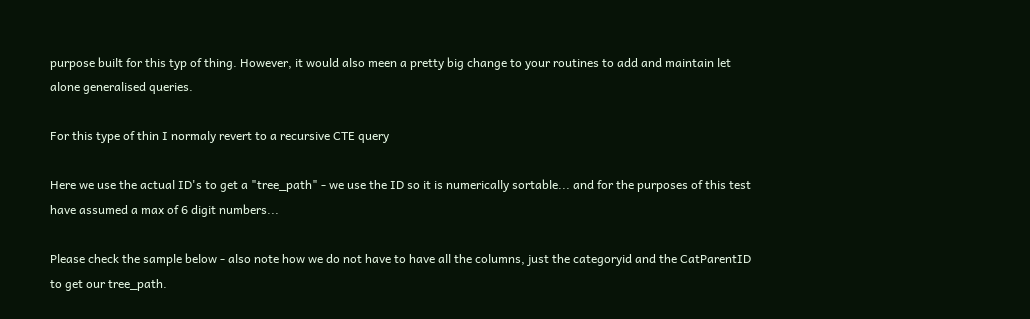purpose built for this typ of thing. However, it would also meen a pretty big change to your routines to add and maintain let alone generalised queries.

For this type of thin I normaly revert to a recursive CTE query

Here we use the actual ID's to get a "tree_path" - we use the ID so it is numerically sortable... and for the purposes of this test have assumed a max of 6 digit numbers...

Please check the sample below - also note how we do not have to have all the columns, just the categoryid and the CatParentID to get our tree_path.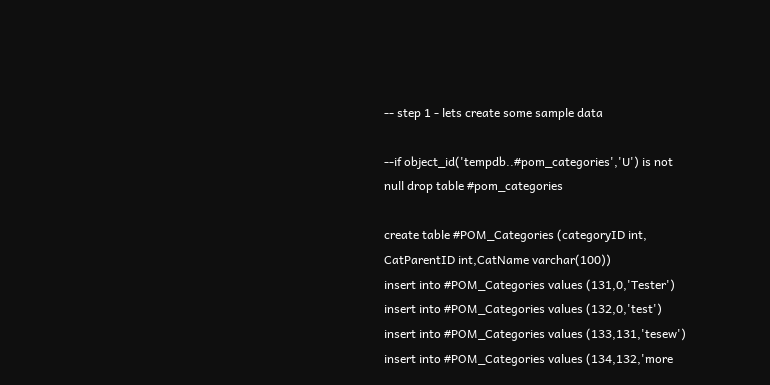-- step 1 - lets create some sample data

--if object_id('tempdb..#pom_categories','U') is not null drop table #pom_categories

create table #POM_Categories (categoryID int, CatParentID int,CatName varchar(100))
insert into #POM_Categories values (131,0,'Tester')
insert into #POM_Categories values (132,0,'test')
insert into #POM_Categories values (133,131,'tesew')
insert into #POM_Categories values (134,132,'more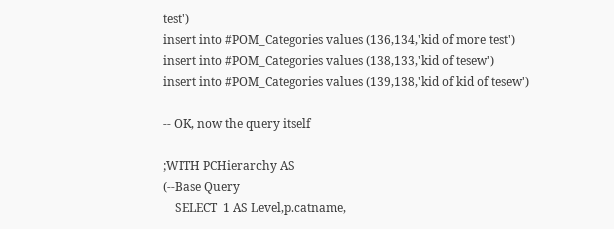test')
insert into #POM_Categories values (136,134,'kid of more test')
insert into #POM_Categories values (138,133,'kid of tesew')
insert into #POM_Categories values (139,138,'kid of kid of tesew')

-- OK, now the query itself

;WITH PCHierarchy AS
(--Base Query
    SELECT  1 AS Level,p.catname,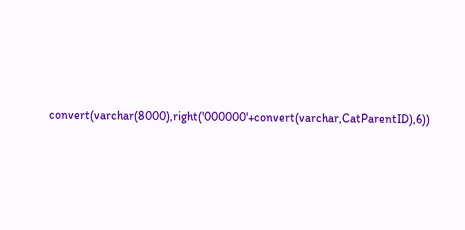convert(varchar(8000),right('000000'+convert(varchar,CatParentID),6))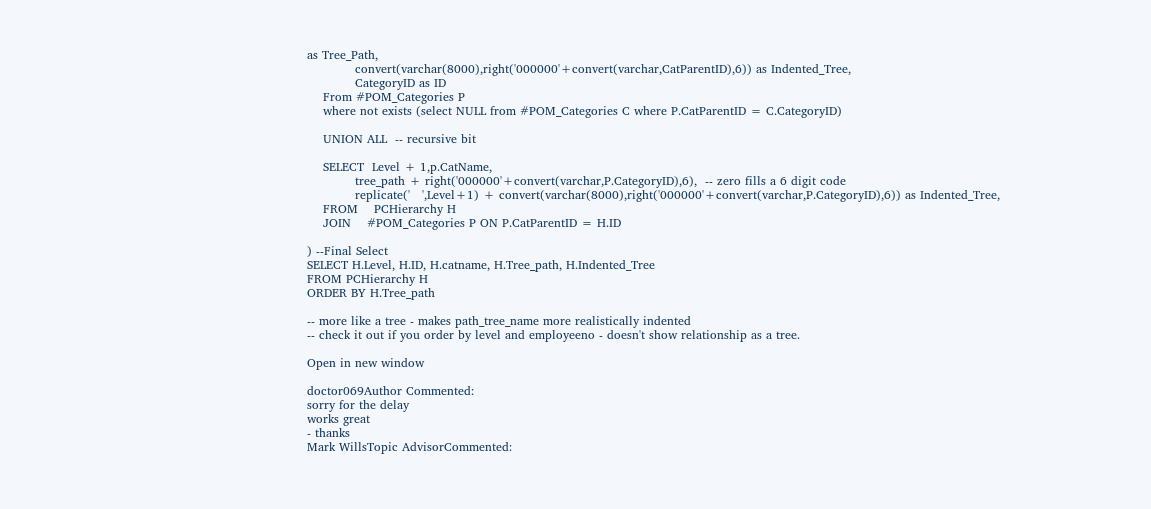as Tree_Path,
            convert(varchar(8000),right('000000'+convert(varchar,CatParentID),6)) as Indented_Tree,
            CategoryID as ID
    From #POM_Categories P
    where not exists (select NULL from #POM_Categories C where P.CatParentID = C.CategoryID)

    UNION ALL  -- recursive bit

    SELECT  Level + 1,p.CatName,
            tree_path + right('000000'+convert(varchar,P.CategoryID),6),  -- zero fills a 6 digit code
            replicate('   ',Level+1) + convert(varchar(8000),right('000000'+convert(varchar,P.CategoryID),6)) as Indented_Tree,
    FROM    PCHierarchy H
    JOIN    #POM_Categories P ON P.CatParentID = H.ID

) --Final Select
SELECT H.Level, H.ID, H.catname, H.Tree_path, H.Indented_Tree
FROM PCHierarchy H
ORDER BY H.Tree_path

-- more like a tree - makes path_tree_name more realistically indented
-- check it out if you order by level and employeeno - doesn't show relationship as a tree.

Open in new window

doctor069Author Commented:
sorry for the delay
works great
- thanks
Mark WillsTopic AdvisorCommented: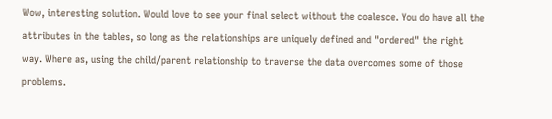Wow, interesting solution. Would love to see your final select without the coalesce. You do have all the attributes in the tables, so long as the relationships are uniquely defined and "ordered" the right way. Where as, using the child/parent relationship to traverse the data overcomes some of those problems.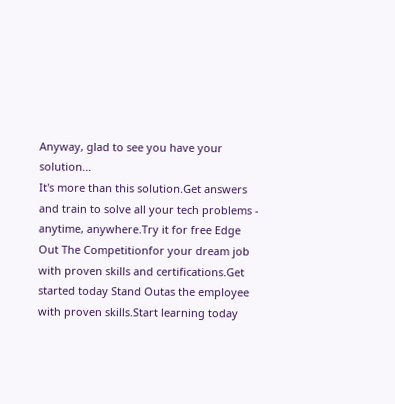Anyway, glad to see you have your solution...
It's more than this solution.Get answers and train to solve all your tech problems - anytime, anywhere.Try it for free Edge Out The Competitionfor your dream job with proven skills and certifications.Get started today Stand Outas the employee with proven skills.Start learning today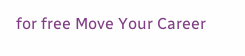for free Move Your Career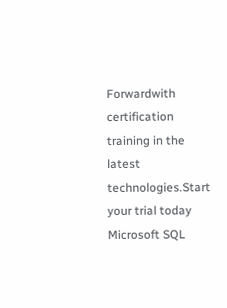Forwardwith certification training in the latest technologies.Start your trial today
Microsoft SQL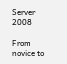Server 2008

From novice to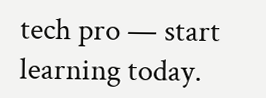tech pro — start learning today.